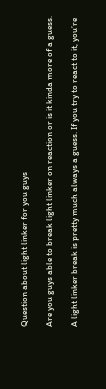Question about light linker for you guys

Are you guys able to break light linker on reaction or is it kinda more of a guess.

A light linker break is pretty much always a guess. If you try to react to it, you’re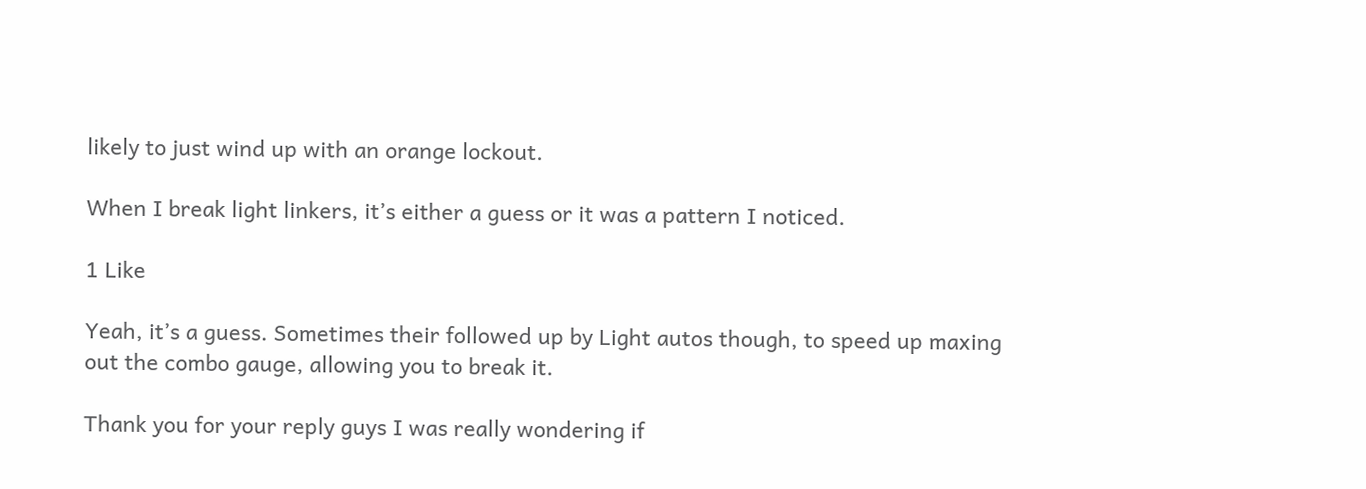likely to just wind up with an orange lockout.

When I break light linkers, it’s either a guess or it was a pattern I noticed.

1 Like

Yeah, it’s a guess. Sometimes their followed up by Light autos though, to speed up maxing out the combo gauge, allowing you to break it.

Thank you for your reply guys I was really wondering if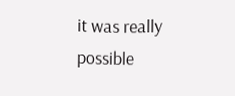it was really possible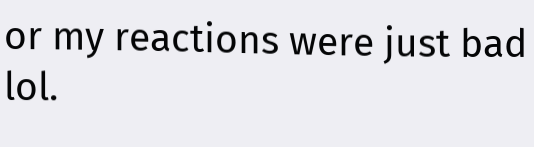or my reactions were just bad lol.